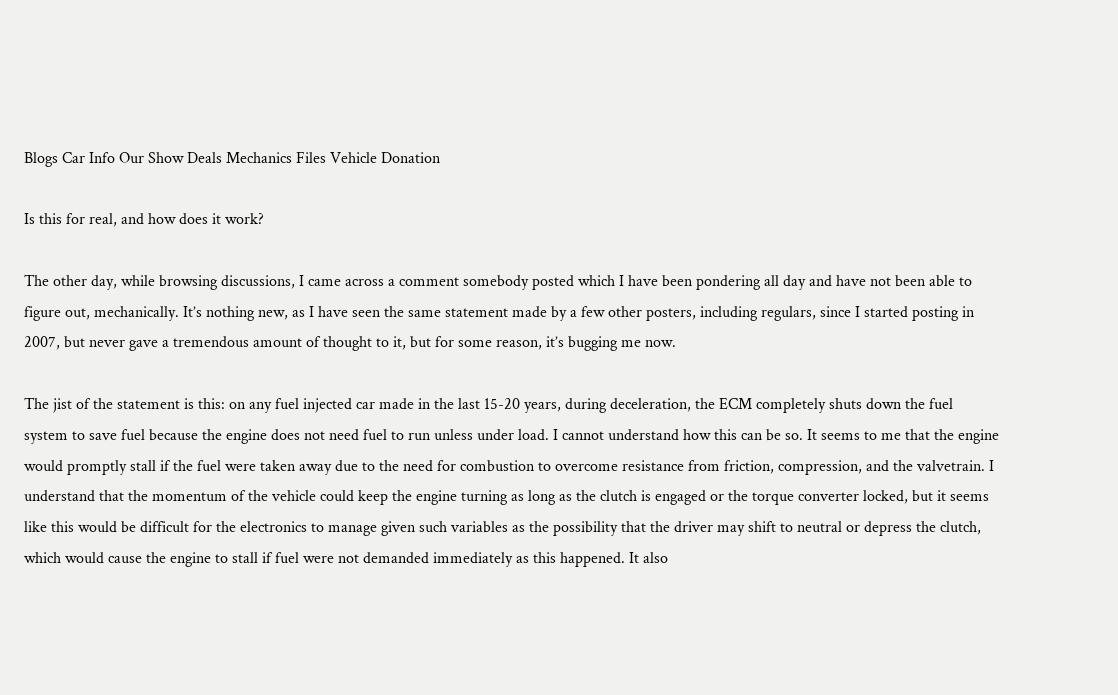Blogs Car Info Our Show Deals Mechanics Files Vehicle Donation

Is this for real, and how does it work?

The other day, while browsing discussions, I came across a comment somebody posted which I have been pondering all day and have not been able to figure out, mechanically. It’s nothing new, as I have seen the same statement made by a few other posters, including regulars, since I started posting in 2007, but never gave a tremendous amount of thought to it, but for some reason, it’s bugging me now.

The jist of the statement is this: on any fuel injected car made in the last 15-20 years, during deceleration, the ECM completely shuts down the fuel system to save fuel because the engine does not need fuel to run unless under load. I cannot understand how this can be so. It seems to me that the engine would promptly stall if the fuel were taken away due to the need for combustion to overcome resistance from friction, compression, and the valvetrain. I understand that the momentum of the vehicle could keep the engine turning as long as the clutch is engaged or the torque converter locked, but it seems like this would be difficult for the electronics to manage given such variables as the possibility that the driver may shift to neutral or depress the clutch, which would cause the engine to stall if fuel were not demanded immediately as this happened. It also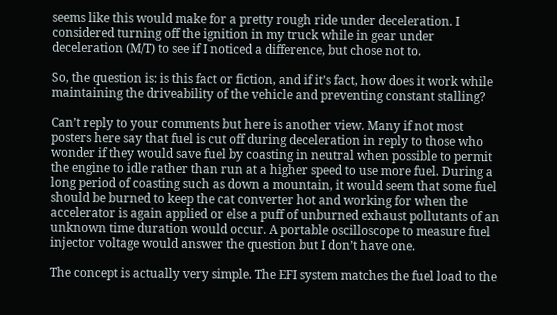seems like this would make for a pretty rough ride under deceleration. I considered turning off the ignition in my truck while in gear under deceleration (M/T) to see if I noticed a difference, but chose not to.

So, the question is: is this fact or fiction, and if it’s fact, how does it work while maintaining the driveability of the vehicle and preventing constant stalling?

Can’t reply to your comments but here is another view. Many if not most posters here say that fuel is cut off during deceleration in reply to those who wonder if they would save fuel by coasting in neutral when possible to permit the engine to idle rather than run at a higher speed to use more fuel. During a long period of coasting such as down a mountain, it would seem that some fuel should be burned to keep the cat converter hot and working for when the accelerator is again applied or else a puff of unburned exhaust pollutants of an unknown time duration would occur. A portable oscilloscope to measure fuel injector voltage would answer the question but I don’t have one.

The concept is actually very simple. The EFI system matches the fuel load to the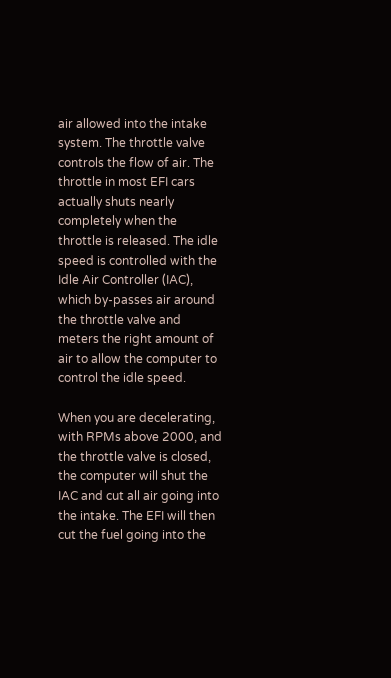air allowed into the intake system. The throttle valve controls the flow of air. The throttle in most EFI cars actually shuts nearly completely when the throttle is released. The idle speed is controlled with the Idle Air Controller (IAC), which by-passes air around the throttle valve and meters the right amount of air to allow the computer to control the idle speed.

When you are decelerating, with RPMs above 2000, and the throttle valve is closed, the computer will shut the IAC and cut all air going into the intake. The EFI will then cut the fuel going into the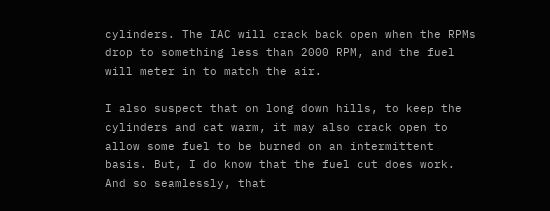cylinders. The IAC will crack back open when the RPMs drop to something less than 2000 RPM, and the fuel will meter in to match the air.

I also suspect that on long down hills, to keep the cylinders and cat warm, it may also crack open to allow some fuel to be burned on an intermittent basis. But, I do know that the fuel cut does work. And so seamlessly, that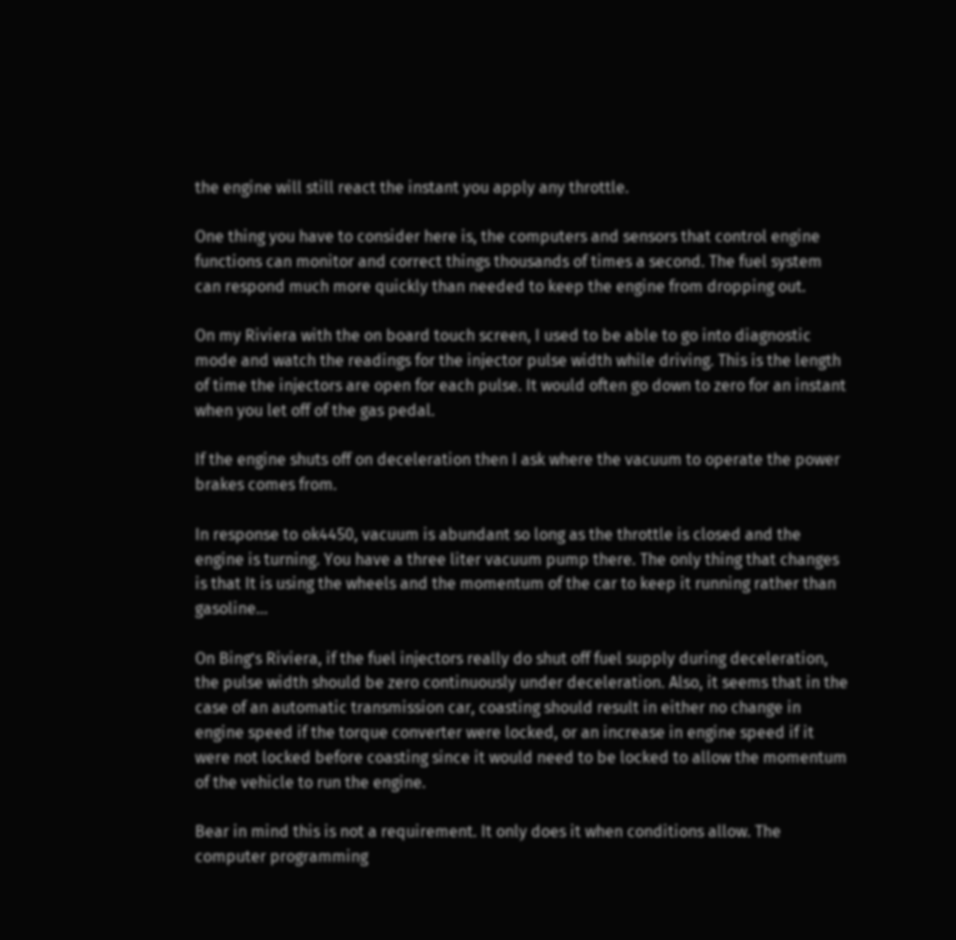the engine will still react the instant you apply any throttle.

One thing you have to consider here is, the computers and sensors that control engine functions can monitor and correct things thousands of times a second. The fuel system can respond much more quickly than needed to keep the engine from dropping out.

On my Riviera with the on board touch screen, I used to be able to go into diagnostic mode and watch the readings for the injector pulse width while driving. This is the length of time the injectors are open for each pulse. It would often go down to zero for an instant when you let off of the gas pedal.

If the engine shuts off on deceleration then I ask where the vacuum to operate the power brakes comes from.

In response to ok4450, vacuum is abundant so long as the throttle is closed and the engine is turning. You have a three liter vacuum pump there. The only thing that changes is that It is using the wheels and the momentum of the car to keep it running rather than gasoline…

On Bing’s Riviera, if the fuel injectors really do shut off fuel supply during deceleration, the pulse width should be zero continuously under deceleration. Also, it seems that in the case of an automatic transmission car, coasting should result in either no change in engine speed if the torque converter were locked, or an increase in engine speed if it were not locked before coasting since it would need to be locked to allow the momentum of the vehicle to run the engine.

Bear in mind this is not a requirement. It only does it when conditions allow. The computer programming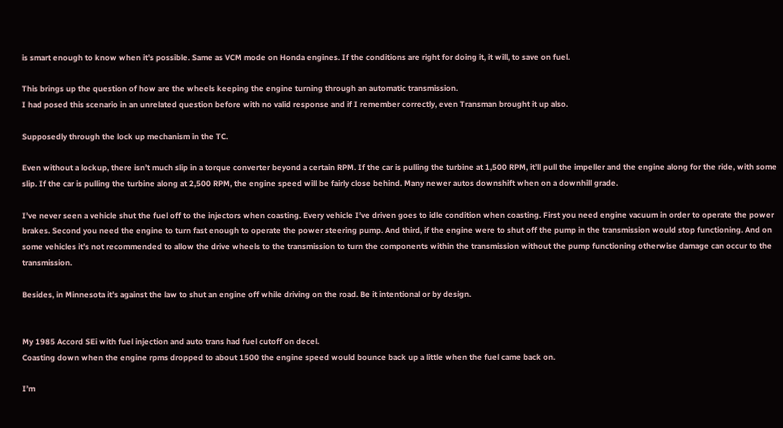is smart enough to know when it’s possible. Same as VCM mode on Honda engines. If the conditions are right for doing it, it will, to save on fuel.

This brings up the question of how are the wheels keeping the engine turning through an automatic transmission.
I had posed this scenario in an unrelated question before with no valid response and if I remember correctly, even Transman brought it up also.

Supposedly through the lock up mechanism in the TC.

Even without a lockup, there isn’t much slip in a torque converter beyond a certain RPM. If the car is pulling the turbine at 1,500 RPM, it’ll pull the impeller and the engine along for the ride, with some slip. If the car is pulling the turbine along at 2,500 RPM, the engine speed will be fairly close behind. Many newer autos downshift when on a downhill grade.

I’ve never seen a vehicle shut the fuel off to the injectors when coasting. Every vehicle I’ve driven goes to idle condition when coasting. First you need engine vacuum in order to operate the power brakes. Second you need the engine to turn fast enough to operate the power steering pump. And third, if the engine were to shut off the pump in the transmission would stop functioning. And on some vehicles it’s not recommended to allow the drive wheels to the transmission to turn the components within the transmission without the pump functioning otherwise damage can occur to the transmission.

Besides, in Minnesota it’s against the law to shut an engine off while driving on the road. Be it intentional or by design.


My 1985 Accord SEi with fuel injection and auto trans had fuel cutoff on decel.
Coasting down when the engine rpms dropped to about 1500 the engine speed would bounce back up a little when the fuel came back on.

I’m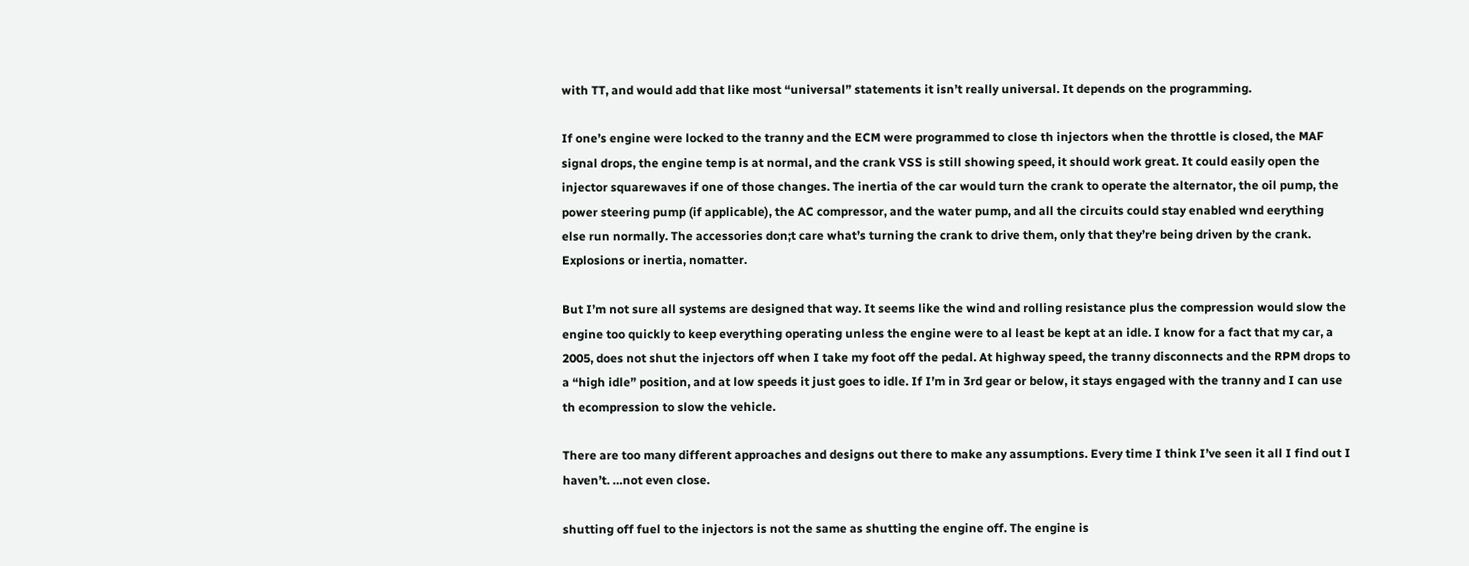with TT, and would add that like most “universal” statements it isn’t really universal. It depends on the programming.

If one’s engine were locked to the tranny and the ECM were programmed to close th injectors when the throttle is closed, the MAF signal drops, the engine temp is at normal, and the crank VSS is still showing speed, it should work great. It could easily open the injector squarewaves if one of those changes. The inertia of the car would turn the crank to operate the alternator, the oil pump, the power steering pump (if applicable), the AC compressor, and the water pump, and all the circuits could stay enabled wnd eerything else run normally. The accessories don;t care what’s turning the crank to drive them, only that they’re being driven by the crank. Explosions or inertia, nomatter.

But I’m not sure all systems are designed that way. It seems like the wind and rolling resistance plus the compression would slow the engine too quickly to keep everything operating unless the engine were to al least be kept at an idle. I know for a fact that my car, a 2005, does not shut the injectors off when I take my foot off the pedal. At highway speed, the tranny disconnects and the RPM drops to a “high idle” position, and at low speeds it just goes to idle. If I’m in 3rd gear or below, it stays engaged with the tranny and I can use th ecompression to slow the vehicle.

There are too many different approaches and designs out there to make any assumptions. Every time I think I’ve seen it all I find out I haven’t. …not even close.

shutting off fuel to the injectors is not the same as shutting the engine off. The engine is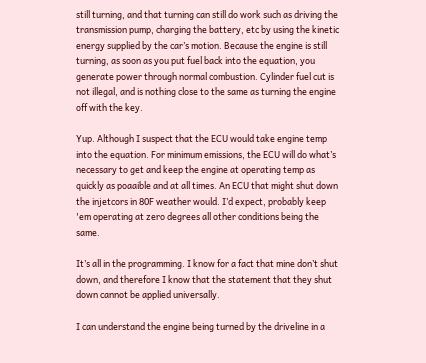still turning, and that turning can still do work such as driving the transmission pump, charging the battery, etc by using the kinetic energy supplied by the car’s motion. Because the engine is still turning, as soon as you put fuel back into the equation, you generate power through normal combustion. Cylinder fuel cut is not illegal, and is nothing close to the same as turning the engine off with the key.

Yup. Although I suspect that the ECU would take engine temp into the equation. For minimum emissions, the ECU will do what’s necessary to get and keep the engine at operating temp as quickly as poaaible and at all times. An ECU that might shut down the injetcors in 80F weather would. I’d expect, probably keep 'em operating at zero degrees all other conditions being the same.

It’s all in the programming. I know for a fact that mine don’t shut down, and therefore I know that the statement that they shut down cannot be applied universally.

I can understand the engine being turned by the driveline in a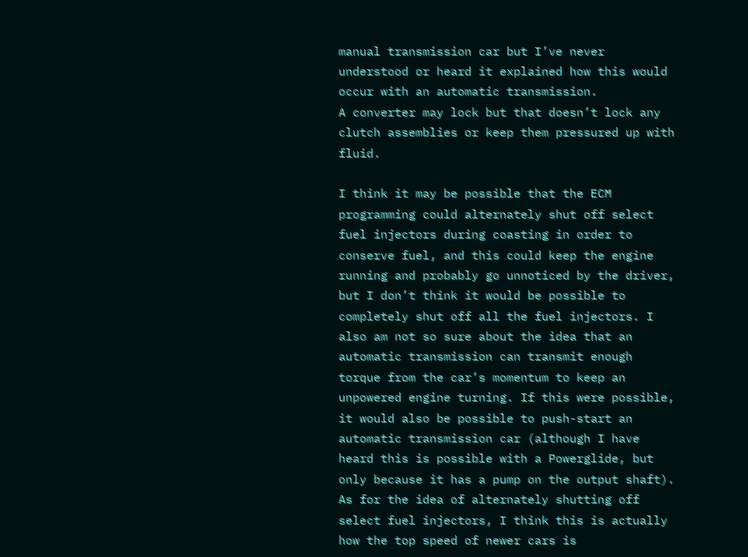manual transmission car but I’ve never understood or heard it explained how this would occur with an automatic transmission.
A converter may lock but that doesn’t lock any clutch assemblies or keep them pressured up with fluid.

I think it may be possible that the ECM programming could alternately shut off select fuel injectors during coasting in order to conserve fuel, and this could keep the engine running and probably go unnoticed by the driver, but I don’t think it would be possible to completely shut off all the fuel injectors. I also am not so sure about the idea that an automatic transmission can transmit enough torque from the car’s momentum to keep an unpowered engine turning. If this were possible, it would also be possible to push-start an automatic transmission car (although I have heard this is possible with a Powerglide, but only because it has a pump on the output shaft). As for the idea of alternately shutting off select fuel injectors, I think this is actually how the top speed of newer cars is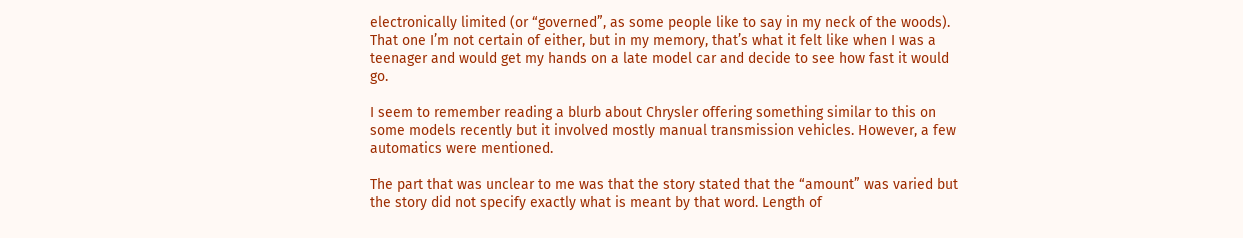electronically limited (or “governed”, as some people like to say in my neck of the woods). That one I’m not certain of either, but in my memory, that’s what it felt like when I was a teenager and would get my hands on a late model car and decide to see how fast it would go.

I seem to remember reading a blurb about Chrysler offering something similar to this on some models recently but it involved mostly manual transmission vehicles. However, a few automatics were mentioned.

The part that was unclear to me was that the story stated that the “amount” was varied but the story did not specify exactly what is meant by that word. Length of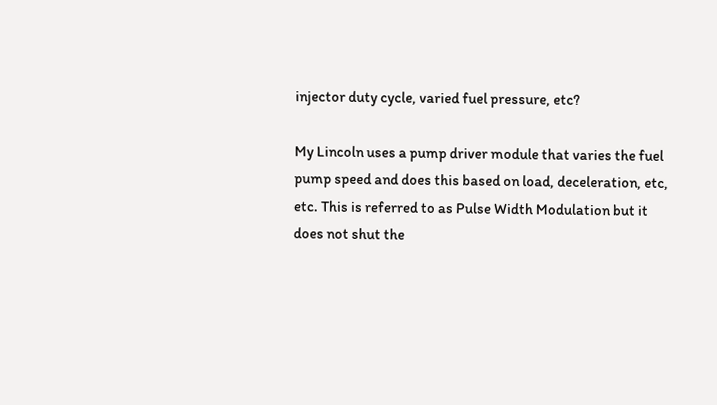injector duty cycle, varied fuel pressure, etc?

My Lincoln uses a pump driver module that varies the fuel pump speed and does this based on load, deceleration, etc, etc. This is referred to as Pulse Width Modulation but it does not shut the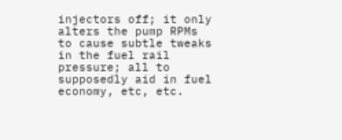injectors off; it only alters the pump RPMs to cause subtle tweaks in the fuel rail pressure; all to supposedly aid in fuel economy, etc, etc.